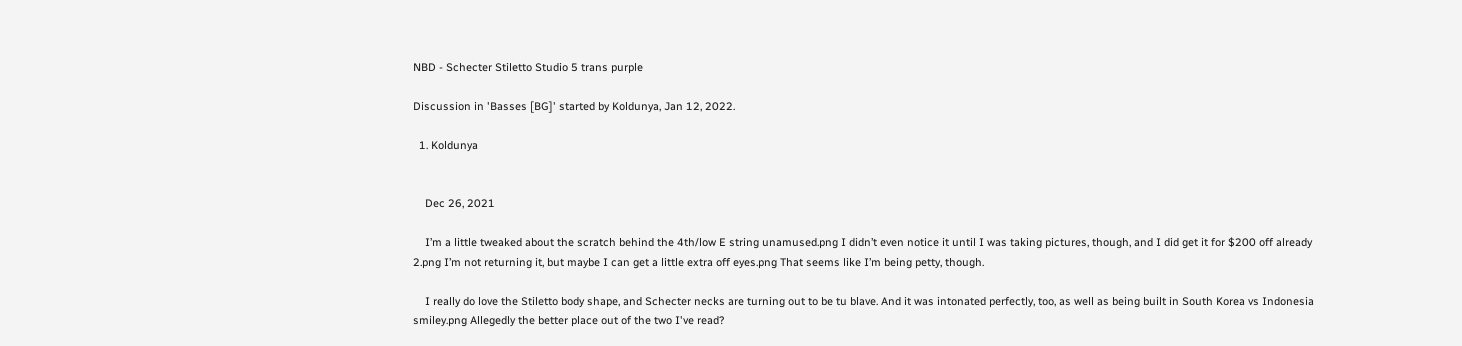NBD - Schecter Stiletto Studio 5 trans purple

Discussion in 'Basses [BG]' started by Koldunya, Jan 12, 2022.

  1. Koldunya


    Dec 26, 2021

    I’m a little tweaked about the scratch behind the 4th/low E string unamused.png I didn’t even notice it until I was taking pictures, though, and I did get it for $200 off already 2.png I’m not returning it, but maybe I can get a little extra off eyes.png That seems like I’m being petty, though.

    I really do love the Stiletto body shape, and Schecter necks are turning out to be tu blave. And it was intonated perfectly, too, as well as being built in South Korea vs Indonesia smiley.png Allegedly the better place out of the two I've read?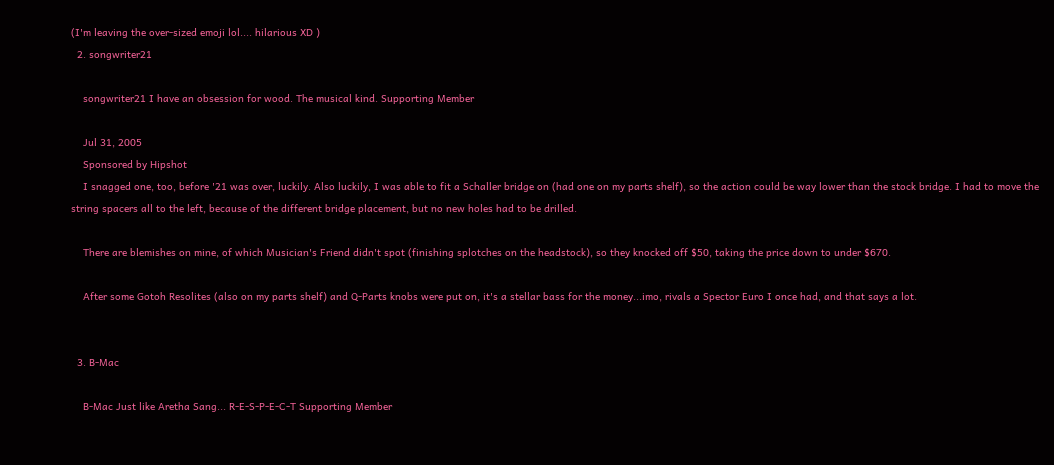(I'm leaving the over-sized emoji lol.... hilarious XD )
  2. songwriter21

    songwriter21 I have an obsession for wood. The musical kind. Supporting Member

    Jul 31, 2005
    Sponsored by Hipshot
    I snagged one, too, before '21 was over, luckily. Also luckily, I was able to fit a Schaller bridge on (had one on my parts shelf), so the action could be way lower than the stock bridge. I had to move the string spacers all to the left, because of the different bridge placement, but no new holes had to be drilled.

    There are blemishes on mine, of which Musician's Friend didn't spot (finishing splotches on the headstock), so they knocked off $50, taking the price down to under $670.

    After some Gotoh Resolites (also on my parts shelf) and Q-Parts knobs were put on, it's a stellar bass for the money...imo, rivals a Spector Euro I once had, and that says a lot.


  3. B-Mac

    B-Mac Just like Aretha Sang... R-E-S-P-E-C-T Supporting Member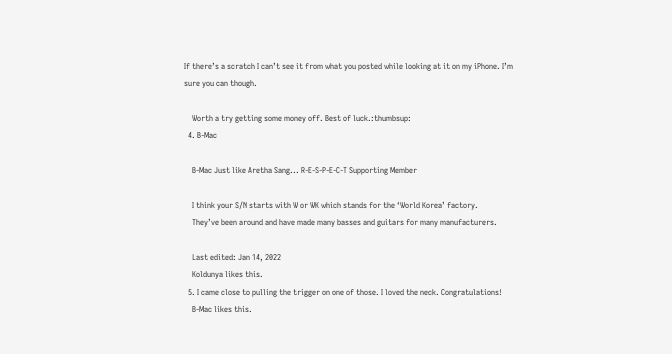If there’s a scratch I can’t see it from what you posted while looking at it on my iPhone. I’m sure you can though.

    Worth a try getting some money off. Best of luck.:thumbsup:
  4. B-Mac

    B-Mac Just like Aretha Sang... R-E-S-P-E-C-T Supporting Member

    I think your S/N starts with W or WK which stands for the ‘World Korea’ factory.
    They’ve been around and have made many basses and guitars for many manufacturers.

    Last edited: Jan 14, 2022
    Koldunya likes this.
  5. I came close to pulling the trigger on one of those. I loved the neck. Congratulations!
    B-Mac likes this.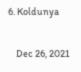6. Koldunya


    Dec 26, 2021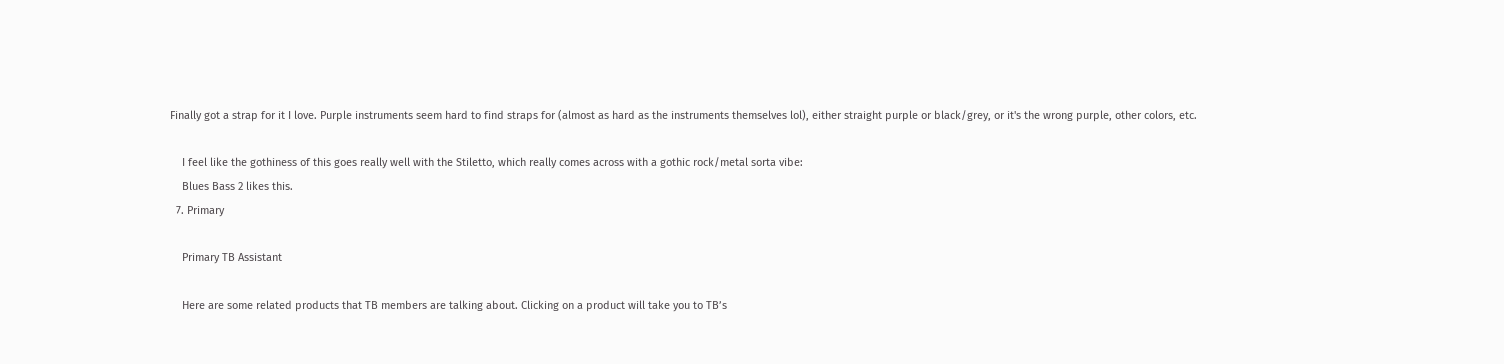Finally got a strap for it I love. Purple instruments seem hard to find straps for (almost as hard as the instruments themselves lol), either straight purple or black/grey, or it's the wrong purple, other colors, etc.

    I feel like the gothiness of this goes really well with the Stiletto, which really comes across with a gothic rock/metal sorta vibe:
    Blues Bass 2 likes this.
  7. Primary

    Primary TB Assistant

    Here are some related products that TB members are talking about. Clicking on a product will take you to TB’s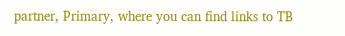partner, Primary, where you can find links to TB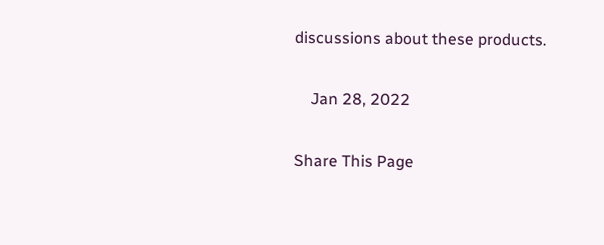discussions about these products.

    Jan 28, 2022

Share This Page